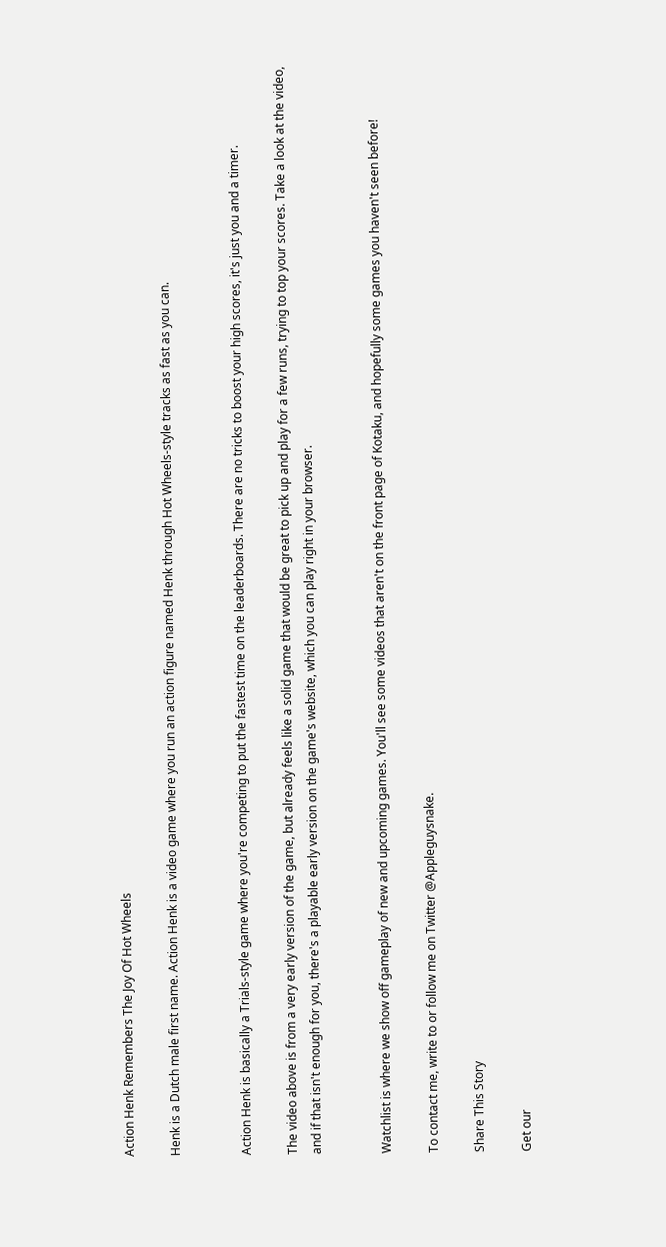Action Henk Remembers The Joy Of Hot Wheels

Henk is a Dutch male first name. Action Henk is a video game where you run an action figure named Henk through Hot Wheels-style tracks as fast as you can.


Action Henk is basically a Trials-style game where you're competing to put the fastest time on the leaderboards. There are no tricks to boost your high scores, it's just you and a timer.

The video above is from a very early version of the game, but already feels like a solid game that would be great to pick up and play for a few runs, trying to top your scores. Take a look at the video, and if that isn't enough for you, there's a playable early version on the game's website, which you can play right in your browser.


Watchlist is where we show off gameplay of new and upcoming games. You'll see some videos that aren't on the front page of Kotaku, and hopefully some games you haven't seen before!

To contact me, write to or follow me on Twitter @Appleguysnake.

Share This Story

Get our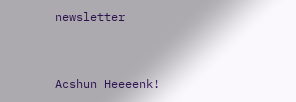newsletter



Acshun Heeeenk!